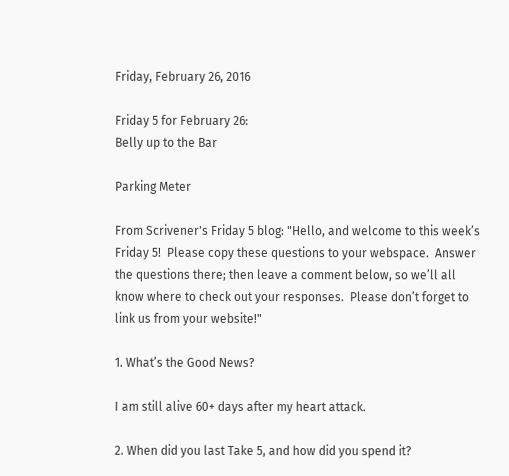Friday, February 26, 2016

Friday 5 for February 26:
Belly up to the Bar

Parking Meter

From Scrivener's Friday 5 blog: "Hello, and welcome to this week’s Friday 5!  Please copy these questions to your webspace.  Answer the questions there; then leave a comment below, so we’ll all know where to check out your responses.  Please don’t forget to link us from your website!"

1. What’s the Good News?

I am still alive 60+ days after my heart attack.

2. When did you last Take 5, and how did you spend it?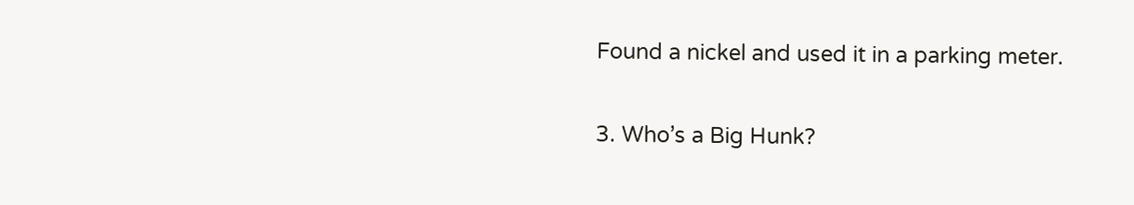Found a nickel and used it in a parking meter.

3. Who’s a Big Hunk?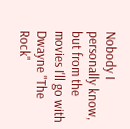Nobody I personally know, but from the movies I'll go with Dwayne "The Rock"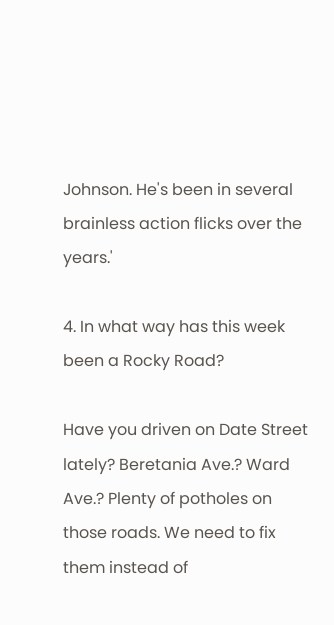Johnson. He's been in several brainless action flicks over the years.'

4. In what way has this week been a Rocky Road?

Have you driven on Date Street lately? Beretania Ave.? Ward Ave.? Plenty of potholes on those roads. We need to fix them instead of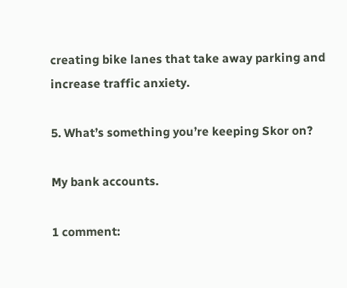creating bike lanes that take away parking and increase traffic anxiety.

5. What’s something you’re keeping Skor on?

My bank accounts.

1 comment: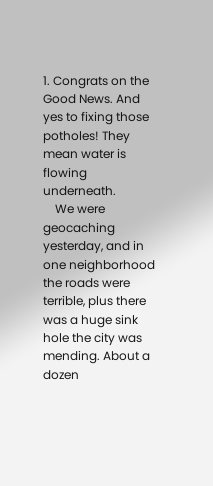1. Congrats on the Good News. And yes to fixing those potholes! They mean water is flowing underneath.
    We were geocaching yesterday, and in one neighborhood the roads were terrible, plus there was a huge sink hole the city was mending. About a dozen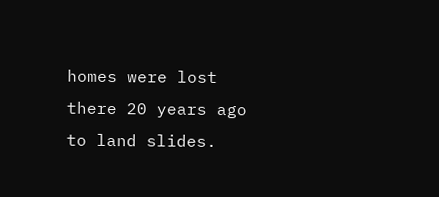homes were lost there 20 years ago to land slides.